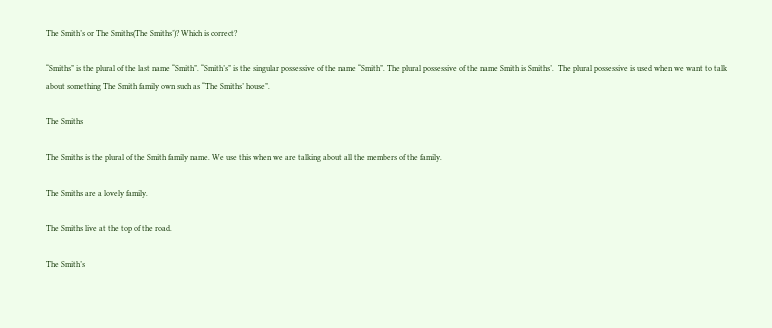The Smith’s or The Smiths(The Smiths’)? Which is correct?

“Smiths” is the plural of the last name “Smith”. “Smith’s” is the singular possessive of the name “Smith”. The plural possessive of the name Smith is Smiths’.  The plural possessive is used when we want to talk about something The Smith family own such as “The Smiths’ house”.

The Smiths

The Smiths is the plural of the Smith family name. We use this when we are talking about all the members of the family.

The Smiths are a lovely family.

The Smiths live at the top of the road.

The Smith’s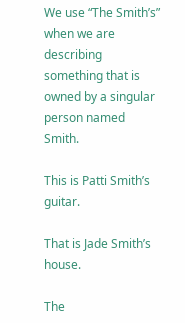We use “The Smith’s” when we are describing something that is owned by a singular person named Smith.

This is Patti Smith’s guitar.

That is Jade Smith’s house.

The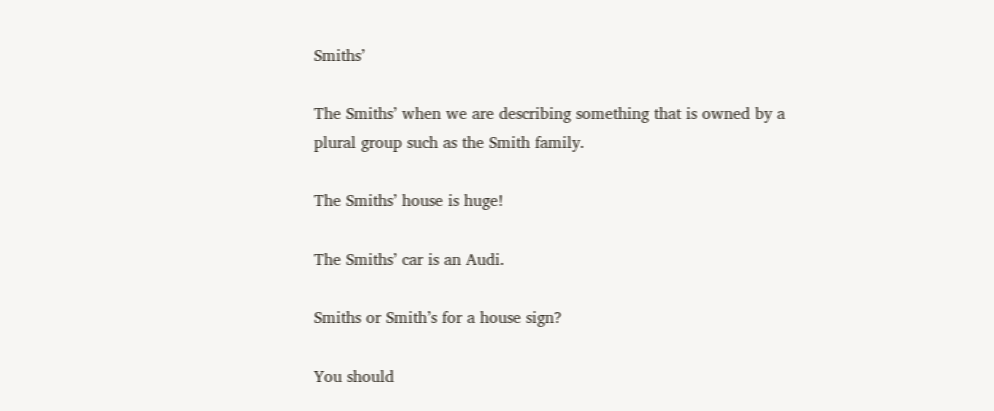Smiths’

The Smiths’ when we are describing something that is owned by a plural group such as the Smith family.

The Smiths’ house is huge!

The Smiths’ car is an Audi.

Smiths or Smith’s for a house sign?

You should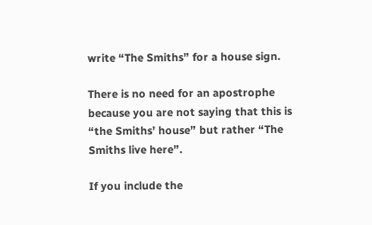write “The Smiths” for a house sign.

There is no need for an apostrophe because you are not saying that this is “the Smiths’ house” but rather “The Smiths live here”.

If you include the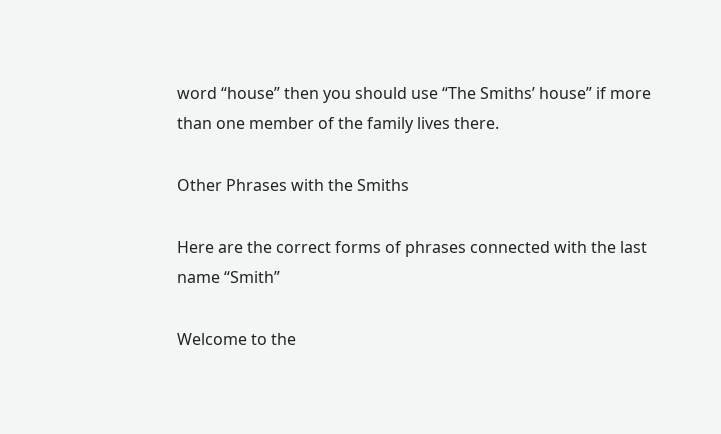word “house” then you should use “The Smiths’ house” if more than one member of the family lives there.

Other Phrases with the Smiths

Here are the correct forms of phrases connected with the last name “Smith”

Welcome to the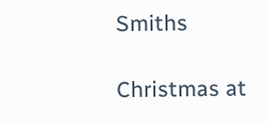Smiths

Christmas at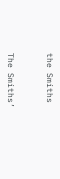the Smiths


The Smiths’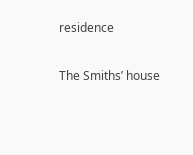residence

The Smiths’ house